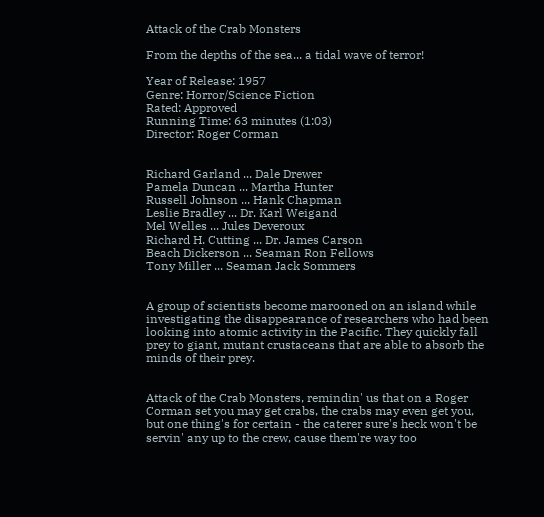Attack of the Crab Monsters

From the depths of the sea... a tidal wave of terror!

Year of Release: 1957
Genre: Horror/Science Fiction
Rated: Approved
Running Time: 63 minutes (1:03)
Director: Roger Corman


Richard Garland ... Dale Drewer
Pamela Duncan ... Martha Hunter
Russell Johnson ... Hank Chapman
Leslie Bradley ... Dr. Karl Weigand
Mel Welles ... Jules Deveroux
Richard H. Cutting ... Dr. James Carson
Beach Dickerson ... Seaman Ron Fellows
Tony Miller ... Seaman Jack Sommers


A group of scientists become marooned on an island while investigating the disappearance of researchers who had been looking into atomic activity in the Pacific. They quickly fall prey to giant, mutant crustaceans that are able to absorb the minds of their prey.


Attack of the Crab Monsters, remindin' us that on a Roger Corman set you may get crabs, the crabs may even get you, but one thing's for certain - the caterer sure's heck won't be servin' any up to the crew, cause them're way too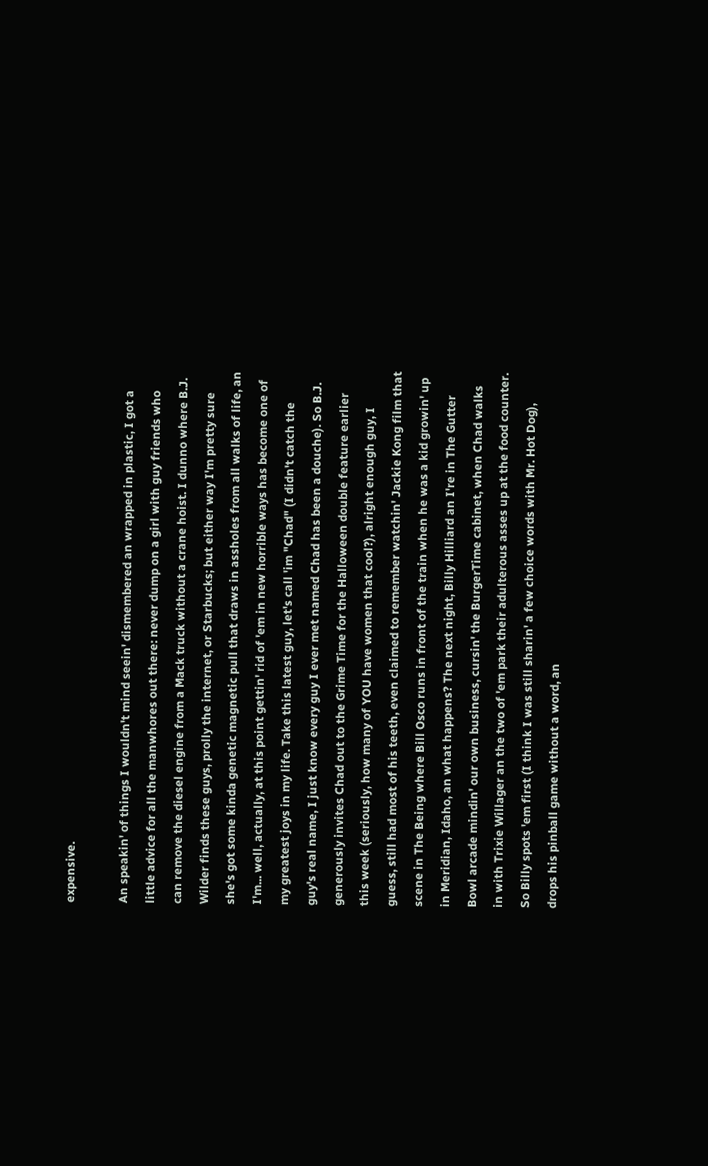expensive.

An speakin' of things I wouldn't mind seein' dismembered an wrapped in plastic, I got a little advice for all the manwhores out there: never dump on a girl with guy friends who can remove the diesel engine from a Mack truck without a crane hoist. I dunno where B.J. Wilder finds these guys, prolly the internet, or Starbucks; but either way I'm pretty sure she's got some kinda genetic magnetic pull that draws in assholes from all walks of life, an I'm... well, actually, at this point gettin' rid of 'em in new horrible ways has become one of my greatest joys in my life. Take this latest guy, let's call 'im "Chad" (I didn't catch the guy's real name, I just know every guy I ever met named Chad has been a douche). So B.J. generously invites Chad out to the Grime Time for the Halloween double feature earlier this week (seriously, how many of YOU have women that cool?), alright enough guy, I guess, still had most of his teeth, even claimed to remember watchin' Jackie Kong film that scene in The Being where Bill Osco runs in front of the train when he was a kid growin' up in Meridian, Idaho, an what happens? The next night, Billy Hilliard an I're in The Gutter Bowl arcade mindin' our own business, cursin' the BurgerTime cabinet, when Chad walks in with Trixie Willager an the two of 'em park their adulterous asses up at the food counter. So Billy spots 'em first (I think I was still sharin' a few choice words with Mr. Hot Dog), drops his pinball game without a word, an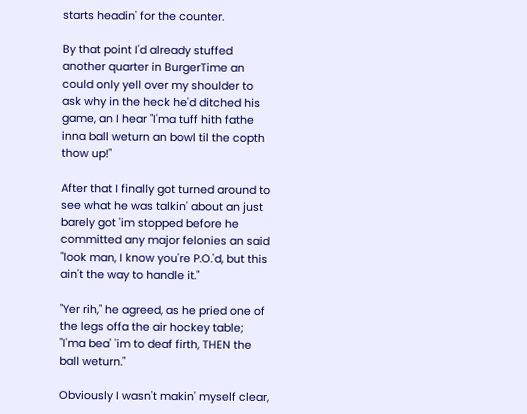starts headin' for the counter.

By that point I'd already stuffed another quarter in BurgerTime an could only yell over my shoulder to ask why in the heck he'd ditched his game, an I hear "I'ma tuff hith fathe inna ball weturn an bowl til the copth thow up!"

After that I finally got turned around to see what he was talkin' about an just barely got 'im stopped before he committed any major felonies an said "look man, I know you're P.O.'d, but this ain't the way to handle it."

"Yer rih," he agreed, as he pried one of the legs offa the air hockey table; "I'ma bea' 'im to deaf firth, THEN the ball weturn."

Obviously I wasn't makin' myself clear,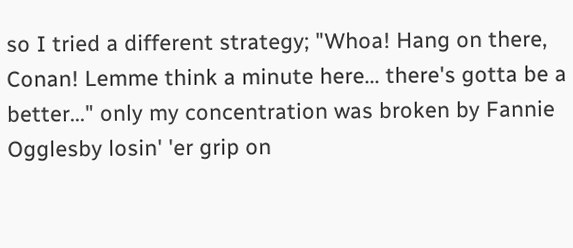so I tried a different strategy; "Whoa! Hang on there, Conan! Lemme think a minute here... there's gotta be a better..." only my concentration was broken by Fannie Ogglesby losin' 'er grip on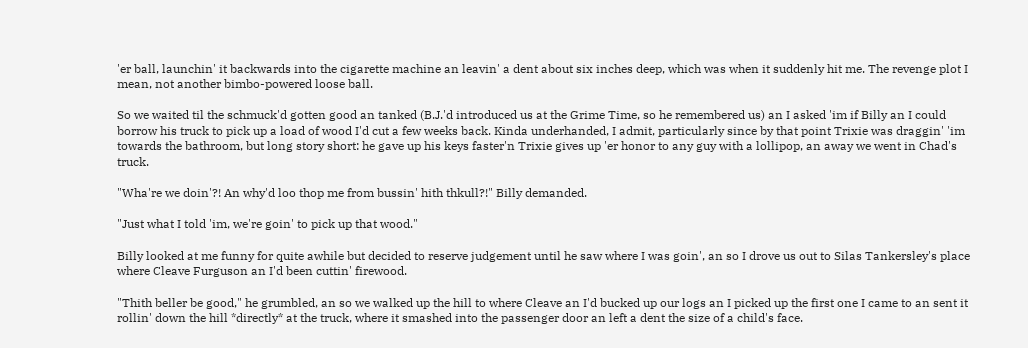'er ball, launchin' it backwards into the cigarette machine an leavin' a dent about six inches deep, which was when it suddenly hit me. The revenge plot I mean, not another bimbo-powered loose ball.

So we waited til the schmuck'd gotten good an tanked (B.J.'d introduced us at the Grime Time, so he remembered us) an I asked 'im if Billy an I could borrow his truck to pick up a load of wood I'd cut a few weeks back. Kinda underhanded, I admit, particularly since by that point Trixie was draggin' 'im towards the bathroom, but long story short: he gave up his keys faster'n Trixie gives up 'er honor to any guy with a lollipop, an away we went in Chad's truck.

"Wha're we doin'?! An why'd loo thop me from bussin' hith thkull?!" Billy demanded.

"Just what I told 'im, we're goin' to pick up that wood."

Billy looked at me funny for quite awhile but decided to reserve judgement until he saw where I was goin', an so I drove us out to Silas Tankersley's place where Cleave Furguson an I'd been cuttin' firewood.

"Thith beller be good," he grumbled, an so we walked up the hill to where Cleave an I'd bucked up our logs an I picked up the first one I came to an sent it rollin' down the hill *directly* at the truck, where it smashed into the passenger door an left a dent the size of a child's face.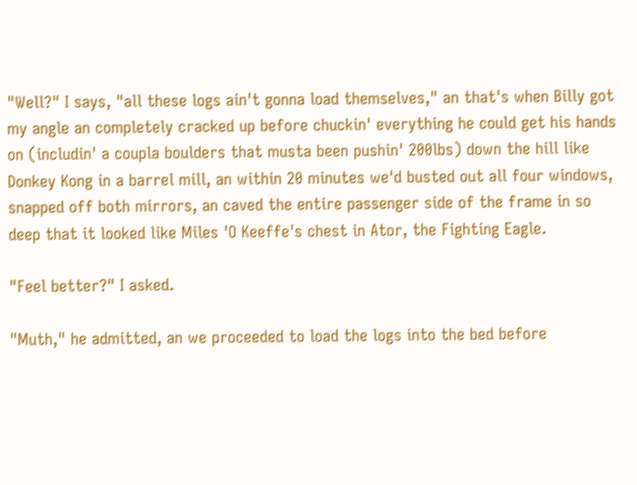"Well?" I says, "all these logs ain't gonna load themselves," an that's when Billy got my angle an completely cracked up before chuckin' everything he could get his hands on (includin' a coupla boulders that musta been pushin' 200lbs) down the hill like Donkey Kong in a barrel mill, an within 20 minutes we'd busted out all four windows, snapped off both mirrors, an caved the entire passenger side of the frame in so deep that it looked like Miles 'O Keeffe's chest in Ator, the Fighting Eagle.

"Feel better?" I asked.

"Muth," he admitted, an we proceeded to load the logs into the bed before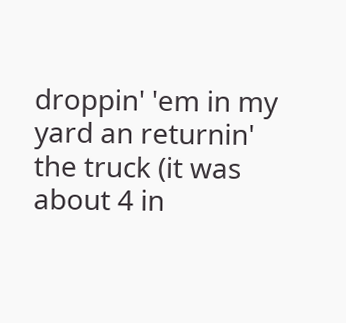droppin' 'em in my yard an returnin' the truck (it was about 4 in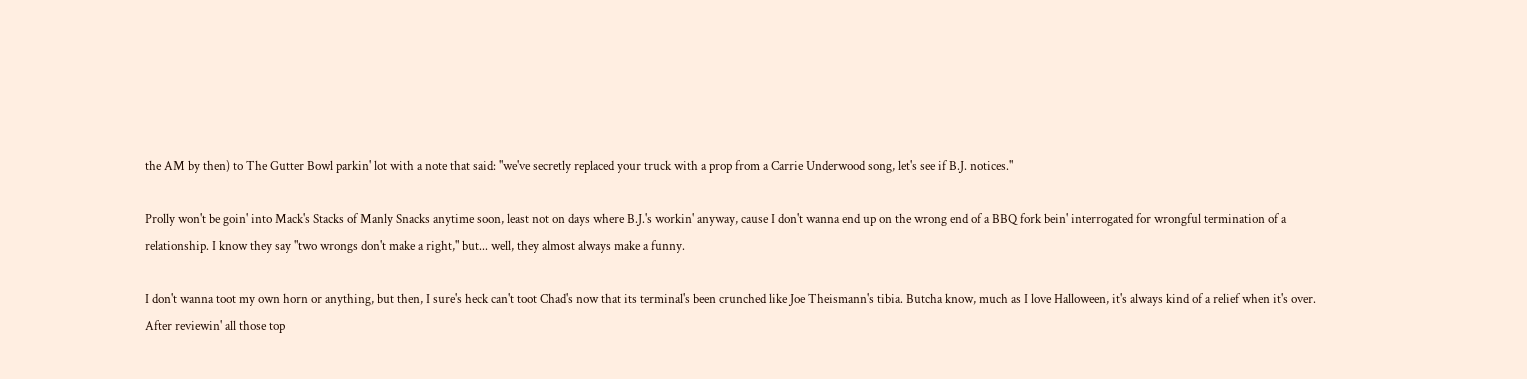the AM by then) to The Gutter Bowl parkin' lot with a note that said: "we've secretly replaced your truck with a prop from a Carrie Underwood song, let's see if B.J. notices."

Prolly won't be goin' into Mack's Stacks of Manly Snacks anytime soon, least not on days where B.J.'s workin' anyway, cause I don't wanna end up on the wrong end of a BBQ fork bein' interrogated for wrongful termination of a relationship. I know they say "two wrongs don't make a right," but... well, they almost always make a funny.

I don't wanna toot my own horn or anything, but then, I sure's heck can't toot Chad's now that its terminal's been crunched like Joe Theismann's tibia. Butcha know, much as I love Halloween, it's always kind of a relief when it's over. After reviewin' all those top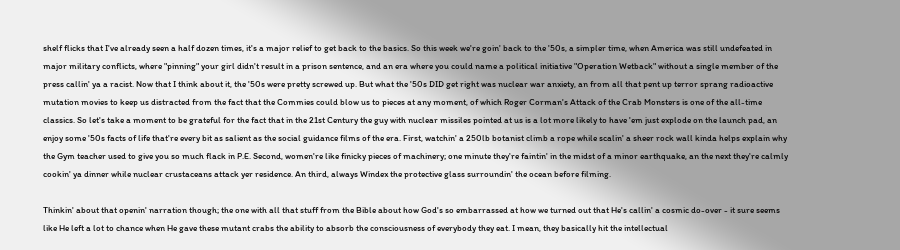shelf flicks that I've already seen a half dozen times, it's a major relief to get back to the basics. So this week we're goin' back to the '50s, a simpler time, when America was still undefeated in major military conflicts, where "pinning" your girl didn't result in a prison sentence, and an era where you could name a political initiative "Operation Wetback" without a single member of the press callin' ya a racist. Now that I think about it, the '50s were pretty screwed up. But what the '50s DID get right was nuclear war anxiety, an from all that pent up terror sprang radioactive mutation movies to keep us distracted from the fact that the Commies could blow us to pieces at any moment, of which Roger Corman's Attack of the Crab Monsters is one of the all-time classics. So let's take a moment to be grateful for the fact that in the 21st Century the guy with nuclear missiles pointed at us is a lot more likely to have 'em just explode on the launch pad, an enjoy some '50s facts of life that're every bit as salient as the social guidance films of the era. First, watchin' a 250lb botanist climb a rope while scalin' a sheer rock wall kinda helps explain why the Gym teacher used to give you so much flack in P.E. Second, women're like finicky pieces of machinery; one minute they're faintin' in the midst of a minor earthquake, an the next they're calmly cookin' ya dinner while nuclear crustaceans attack yer residence. An third, always Windex the protective glass surroundin' the ocean before filming.

Thinkin' about that openin' narration though; the one with all that stuff from the Bible about how God's so embarrassed at how we turned out that He's callin' a cosmic do-over - it sure seems like He left a lot to chance when He gave these mutant crabs the ability to absorb the consciousness of everybody they eat. I mean, they basically hit the intellectual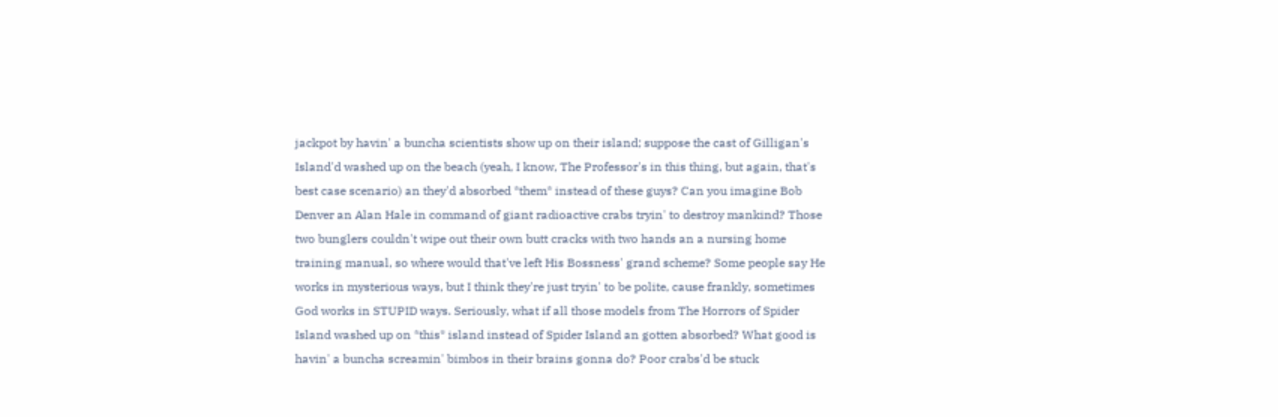jackpot by havin' a buncha scientists show up on their island; suppose the cast of Gilligan's Island'd washed up on the beach (yeah, I know, The Professor's in this thing, but again, that's best case scenario) an they'd absorbed *them* instead of these guys? Can you imagine Bob Denver an Alan Hale in command of giant radioactive crabs tryin' to destroy mankind? Those two bunglers couldn't wipe out their own butt cracks with two hands an a nursing home training manual, so where would that've left His Bossness' grand scheme? Some people say He works in mysterious ways, but I think they're just tryin' to be polite, cause frankly, sometimes God works in STUPID ways. Seriously, what if all those models from The Horrors of Spider Island washed up on *this* island instead of Spider Island an gotten absorbed? What good is havin' a buncha screamin' bimbos in their brains gonna do? Poor crabs'd be stuck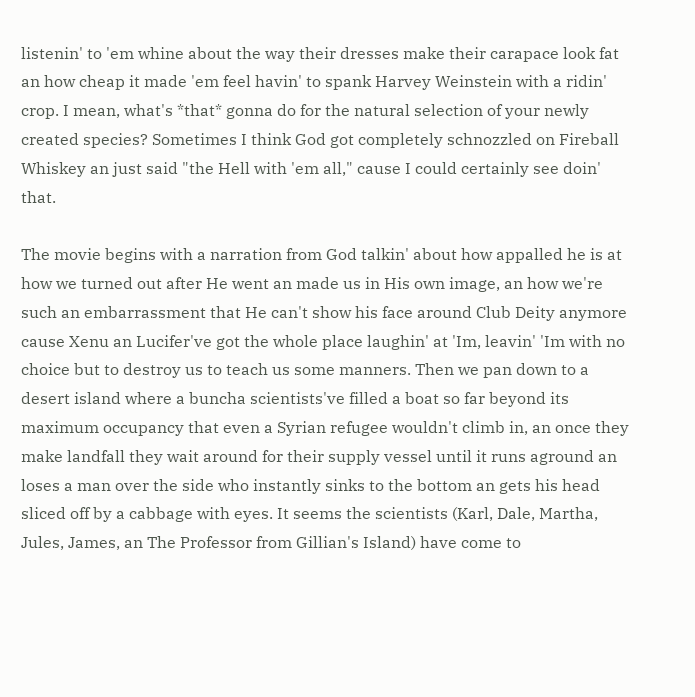listenin' to 'em whine about the way their dresses make their carapace look fat an how cheap it made 'em feel havin' to spank Harvey Weinstein with a ridin' crop. I mean, what's *that* gonna do for the natural selection of your newly created species? Sometimes I think God got completely schnozzled on Fireball Whiskey an just said "the Hell with 'em all," cause I could certainly see doin' that.

The movie begins with a narration from God talkin' about how appalled he is at how we turned out after He went an made us in His own image, an how we're such an embarrassment that He can't show his face around Club Deity anymore cause Xenu an Lucifer've got the whole place laughin' at 'Im, leavin' 'Im with no choice but to destroy us to teach us some manners. Then we pan down to a desert island where a buncha scientists've filled a boat so far beyond its maximum occupancy that even a Syrian refugee wouldn't climb in, an once they make landfall they wait around for their supply vessel until it runs aground an loses a man over the side who instantly sinks to the bottom an gets his head sliced off by a cabbage with eyes. It seems the scientists (Karl, Dale, Martha, Jules, James, an The Professor from Gillian's Island) have come to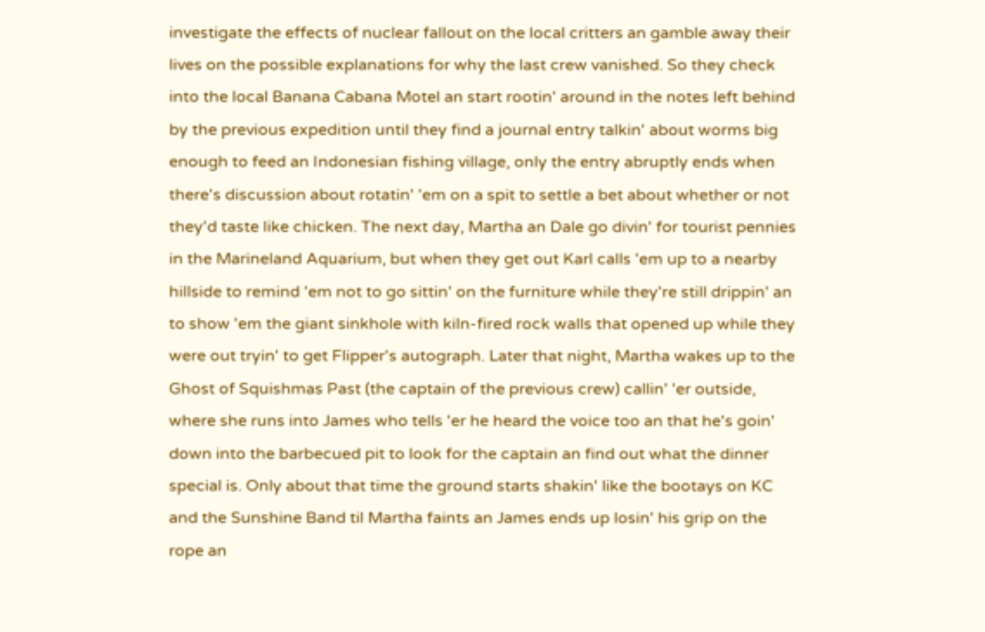investigate the effects of nuclear fallout on the local critters an gamble away their lives on the possible explanations for why the last crew vanished. So they check into the local Banana Cabana Motel an start rootin' around in the notes left behind by the previous expedition until they find a journal entry talkin' about worms big enough to feed an Indonesian fishing village, only the entry abruptly ends when there's discussion about rotatin' 'em on a spit to settle a bet about whether or not they'd taste like chicken. The next day, Martha an Dale go divin' for tourist pennies in the Marineland Aquarium, but when they get out Karl calls 'em up to a nearby hillside to remind 'em not to go sittin' on the furniture while they're still drippin' an to show 'em the giant sinkhole with kiln-fired rock walls that opened up while they were out tryin' to get Flipper's autograph. Later that night, Martha wakes up to the Ghost of Squishmas Past (the captain of the previous crew) callin' 'er outside, where she runs into James who tells 'er he heard the voice too an that he's goin' down into the barbecued pit to look for the captain an find out what the dinner special is. Only about that time the ground starts shakin' like the bootays on KC and the Sunshine Band til Martha faints an James ends up losin' his grip on the rope an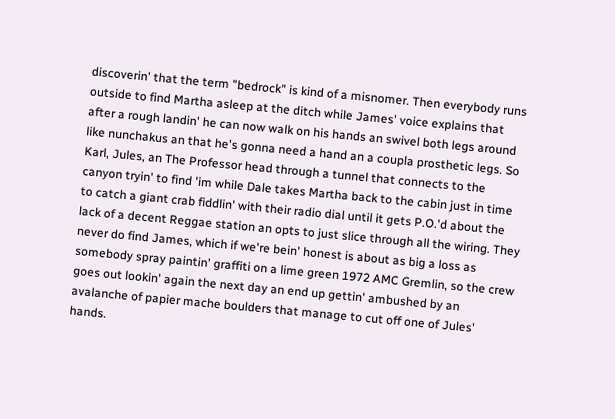discoverin' that the term "bedrock" is kind of a misnomer. Then everybody runs outside to find Martha asleep at the ditch while James' voice explains that after a rough landin' he can now walk on his hands an swivel both legs around like nunchakus an that he's gonna need a hand an a coupla prosthetic legs. So Karl, Jules, an The Professor head through a tunnel that connects to the canyon tryin' to find 'im while Dale takes Martha back to the cabin just in time to catch a giant crab fiddlin' with their radio dial until it gets P.O.'d about the lack of a decent Reggae station an opts to just slice through all the wiring. They never do find James, which if we're bein' honest is about as big a loss as somebody spray paintin' graffiti on a lime green 1972 AMC Gremlin, so the crew goes out lookin' again the next day an end up gettin' ambushed by an avalanche of papier mache boulders that manage to cut off one of Jules' hands.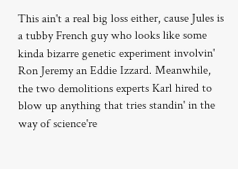This ain't a real big loss either, cause Jules is a tubby French guy who looks like some kinda bizarre genetic experiment involvin' Ron Jeremy an Eddie Izzard. Meanwhile, the two demolitions experts Karl hired to blow up anything that tries standin' in the way of science're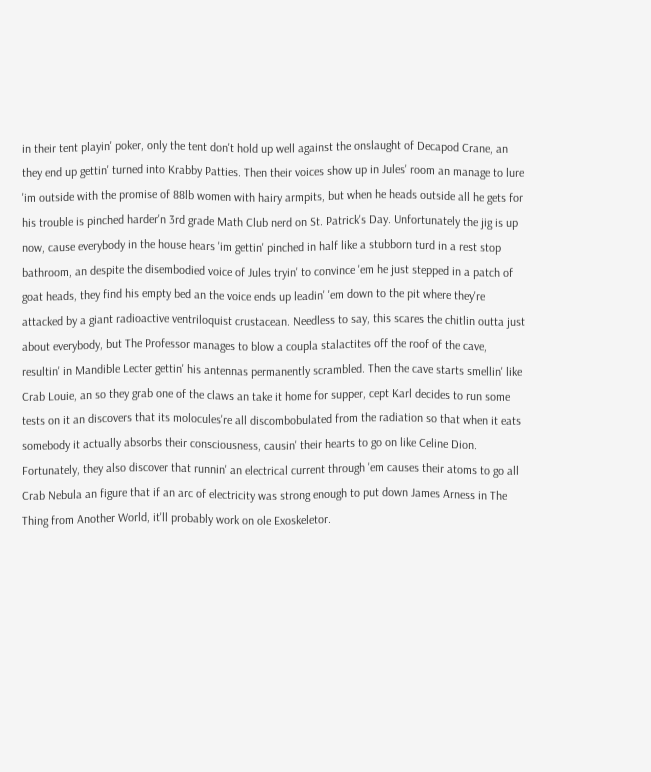in their tent playin' poker, only the tent don't hold up well against the onslaught of Decapod Crane, an they end up gettin' turned into Krabby Patties. Then their voices show up in Jules' room an manage to lure 'im outside with the promise of 88lb women with hairy armpits, but when he heads outside all he gets for his trouble is pinched harder'n 3rd grade Math Club nerd on St. Patrick's Day. Unfortunately the jig is up now, cause everybody in the house hears 'im gettin' pinched in half like a stubborn turd in a rest stop bathroom, an despite the disembodied voice of Jules tryin' to convince 'em he just stepped in a patch of goat heads, they find his empty bed an the voice ends up leadin' 'em down to the pit where they're attacked by a giant radioactive ventriloquist crustacean. Needless to say, this scares the chitlin outta just about everybody, but The Professor manages to blow a coupla stalactites off the roof of the cave, resultin' in Mandible Lecter gettin' his antennas permanently scrambled. Then the cave starts smellin' like Crab Louie, an so they grab one of the claws an take it home for supper, cept Karl decides to run some tests on it an discovers that its molocules're all discombobulated from the radiation so that when it eats somebody it actually absorbs their consciousness, causin' their hearts to go on like Celine Dion. Fortunately, they also discover that runnin' an electrical current through 'em causes their atoms to go all Crab Nebula an figure that if an arc of electricity was strong enough to put down James Arness in The Thing from Another World, it'll probably work on ole Exoskeletor.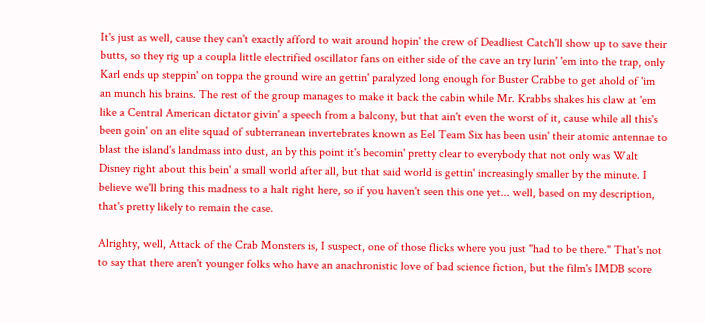It's just as well, cause they can't exactly afford to wait around hopin' the crew of Deadliest Catch'll show up to save their butts, so they rig up a coupla little electrified oscillator fans on either side of the cave an try lurin' 'em into the trap, only Karl ends up steppin' on toppa the ground wire an gettin' paralyzed long enough for Buster Crabbe to get ahold of 'im an munch his brains. The rest of the group manages to make it back the cabin while Mr. Krabbs shakes his claw at 'em like a Central American dictator givin' a speech from a balcony, but that ain't even the worst of it, cause while all this's been goin' on an elite squad of subterranean invertebrates known as Eel Team Six has been usin' their atomic antennae to blast the island's landmass into dust, an by this point it's becomin' pretty clear to everybody that not only was Walt Disney right about this bein' a small world after all, but that said world is gettin' increasingly smaller by the minute. I believe we'll bring this madness to a halt right here, so if you haven't seen this one yet... well, based on my description, that's pretty likely to remain the case.

Alrighty, well, Attack of the Crab Monsters is, I suspect, one of those flicks where you just "had to be there." That's not to say that there aren't younger folks who have an anachronistic love of bad science fiction, but the film's IMDB score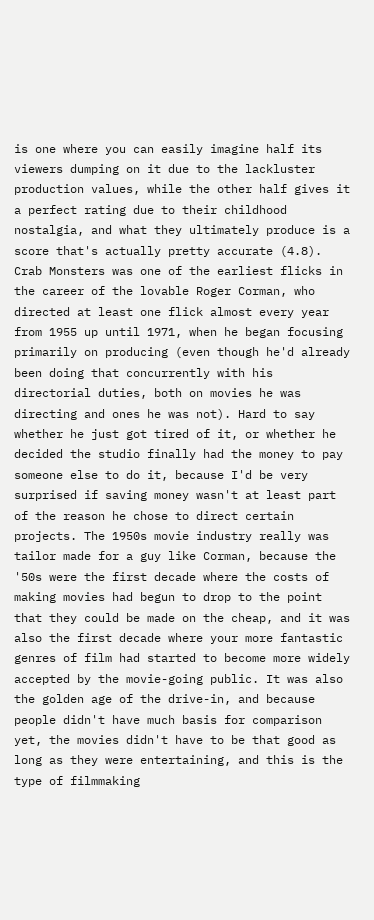is one where you can easily imagine half its viewers dumping on it due to the lackluster production values, while the other half gives it a perfect rating due to their childhood nostalgia, and what they ultimately produce is a score that's actually pretty accurate (4.8). Crab Monsters was one of the earliest flicks in the career of the lovable Roger Corman, who directed at least one flick almost every year from 1955 up until 1971, when he began focusing primarily on producing (even though he'd already been doing that concurrently with his directorial duties, both on movies he was directing and ones he was not). Hard to say whether he just got tired of it, or whether he decided the studio finally had the money to pay someone else to do it, because I'd be very surprised if saving money wasn't at least part of the reason he chose to direct certain projects. The 1950s movie industry really was tailor made for a guy like Corman, because the '50s were the first decade where the costs of making movies had begun to drop to the point that they could be made on the cheap, and it was also the first decade where your more fantastic genres of film had started to become more widely accepted by the movie-going public. It was also the golden age of the drive-in, and because people didn't have much basis for comparison yet, the movies didn't have to be that good as long as they were entertaining, and this is the type of filmmaking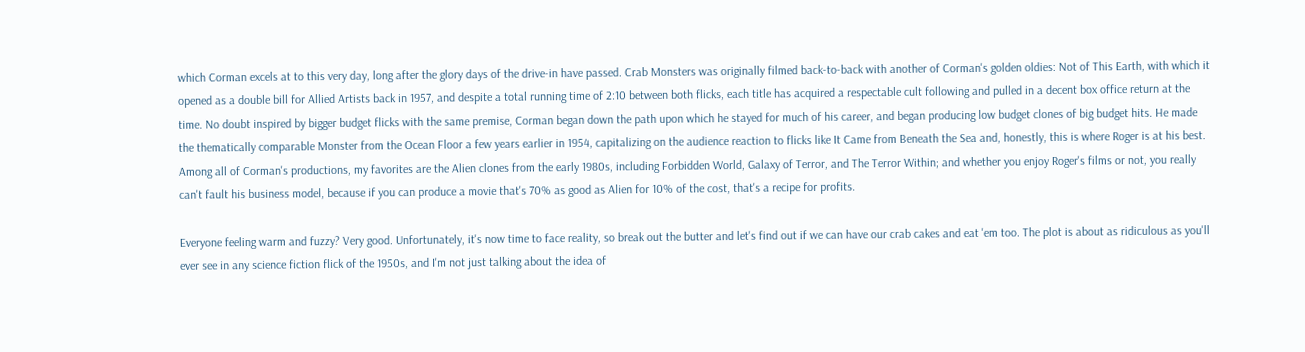which Corman excels at to this very day, long after the glory days of the drive-in have passed. Crab Monsters was originally filmed back-to-back with another of Corman's golden oldies: Not of This Earth, with which it opened as a double bill for Allied Artists back in 1957, and despite a total running time of 2:10 between both flicks, each title has acquired a respectable cult following and pulled in a decent box office return at the time. No doubt inspired by bigger budget flicks with the same premise, Corman began down the path upon which he stayed for much of his career, and began producing low budget clones of big budget hits. He made the thematically comparable Monster from the Ocean Floor a few years earlier in 1954, capitalizing on the audience reaction to flicks like It Came from Beneath the Sea and, honestly, this is where Roger is at his best. Among all of Corman's productions, my favorites are the Alien clones from the early 1980s, including Forbidden World, Galaxy of Terror, and The Terror Within; and whether you enjoy Roger's films or not, you really can't fault his business model, because if you can produce a movie that's 70% as good as Alien for 10% of the cost, that's a recipe for profits.

Everyone feeling warm and fuzzy? Very good. Unfortunately, it's now time to face reality, so break out the butter and let's find out if we can have our crab cakes and eat 'em too. The plot is about as ridiculous as you'll ever see in any science fiction flick of the 1950s, and I'm not just talking about the idea of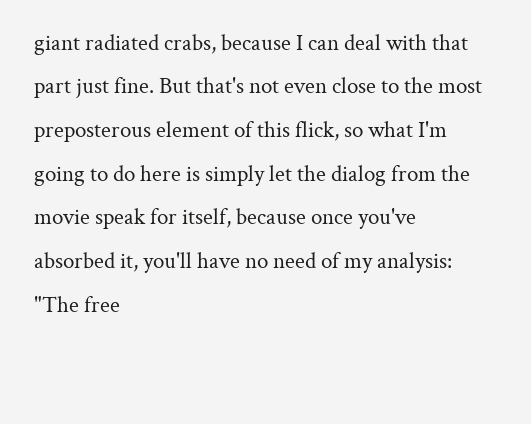giant radiated crabs, because I can deal with that part just fine. But that's not even close to the most preposterous element of this flick, so what I'm going to do here is simply let the dialog from the movie speak for itself, because once you've absorbed it, you'll have no need of my analysis: "The free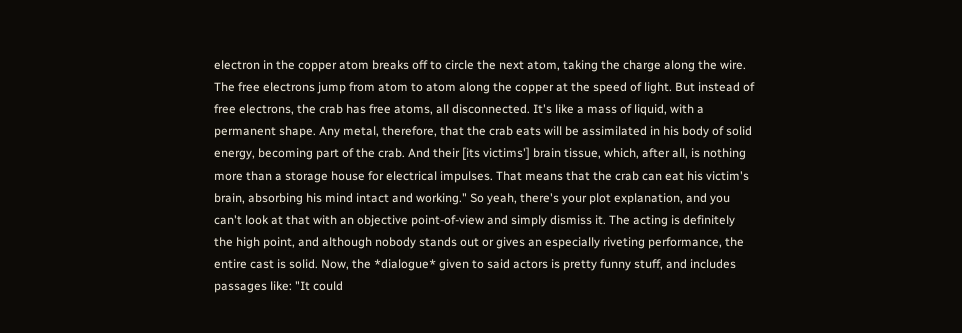electron in the copper atom breaks off to circle the next atom, taking the charge along the wire. The free electrons jump from atom to atom along the copper at the speed of light. But instead of free electrons, the crab has free atoms, all disconnected. It's like a mass of liquid, with a permanent shape. Any metal, therefore, that the crab eats will be assimilated in his body of solid energy, becoming part of the crab. And their [its victims'] brain tissue, which, after all, is nothing more than a storage house for electrical impulses. That means that the crab can eat his victim's brain, absorbing his mind intact and working." So yeah, there's your plot explanation, and you can't look at that with an objective point-of-view and simply dismiss it. The acting is definitely the high point, and although nobody stands out or gives an especially riveting performance, the entire cast is solid. Now, the *dialogue* given to said actors is pretty funny stuff, and includes passages like: "It could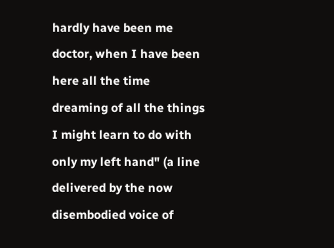hardly have been me doctor, when I have been here all the time dreaming of all the things I might learn to do with only my left hand" (a line delivered by the now disembodied voice of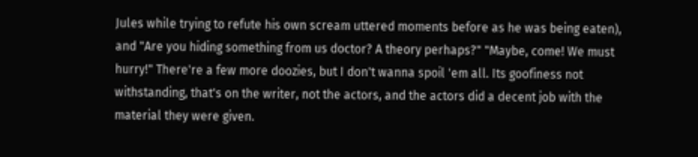Jules while trying to refute his own scream uttered moments before as he was being eaten), and "Are you hiding something from us doctor? A theory perhaps?" "Maybe, come! We must hurry!" There're a few more doozies, but I don't wanna spoil 'em all. Its goofiness not withstanding, that's on the writer, not the actors, and the actors did a decent job with the material they were given.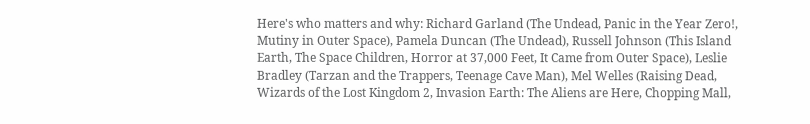Here's who matters and why: Richard Garland (The Undead, Panic in the Year Zero!, Mutiny in Outer Space), Pamela Duncan (The Undead), Russell Johnson (This Island Earth, The Space Children, Horror at 37,000 Feet, It Came from Outer Space), Leslie Bradley (Tarzan and the Trappers, Teenage Cave Man), Mel Welles (Raising Dead, Wizards of the Lost Kingdom 2, Invasion Earth: The Aliens are Here, Chopping Mall,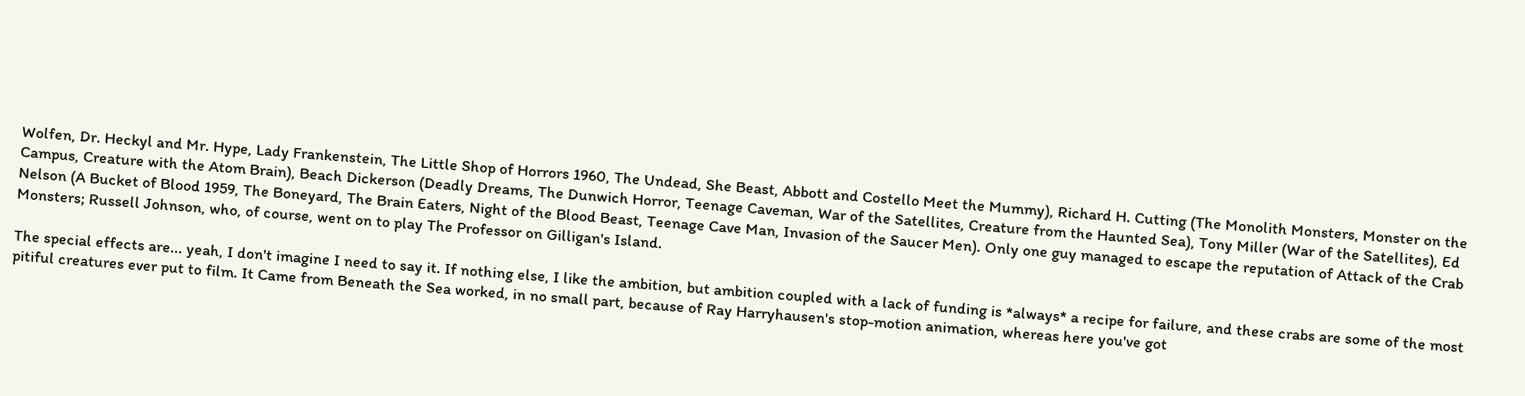Wolfen, Dr. Heckyl and Mr. Hype, Lady Frankenstein, The Little Shop of Horrors 1960, The Undead, She Beast, Abbott and Costello Meet the Mummy), Richard H. Cutting (The Monolith Monsters, Monster on the Campus, Creature with the Atom Brain), Beach Dickerson (Deadly Dreams, The Dunwich Horror, Teenage Caveman, War of the Satellites, Creature from the Haunted Sea), Tony Miller (War of the Satellites), Ed Nelson (A Bucket of Blood 1959, The Boneyard, The Brain Eaters, Night of the Blood Beast, Teenage Cave Man, Invasion of the Saucer Men). Only one guy managed to escape the reputation of Attack of the Crab Monsters; Russell Johnson, who, of course, went on to play The Professor on Gilligan's Island.

The special effects are... yeah, I don't imagine I need to say it. If nothing else, I like the ambition, but ambition coupled with a lack of funding is *always* a recipe for failure, and these crabs are some of the most pitiful creatures ever put to film. It Came from Beneath the Sea worked, in no small part, because of Ray Harryhausen's stop-motion animation, whereas here you've got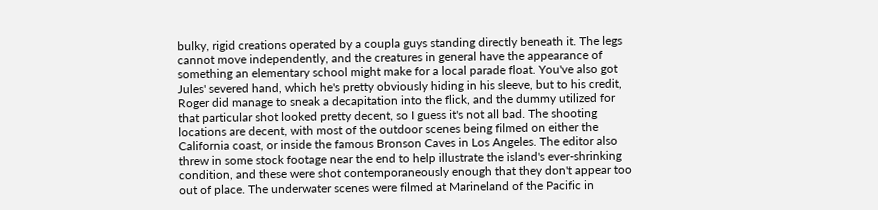bulky, rigid creations operated by a coupla guys standing directly beneath it. The legs cannot move independently, and the creatures in general have the appearance of something an elementary school might make for a local parade float. You've also got Jules' severed hand, which he's pretty obviously hiding in his sleeve, but to his credit, Roger did manage to sneak a decapitation into the flick, and the dummy utilized for that particular shot looked pretty decent, so I guess it's not all bad. The shooting locations are decent, with most of the outdoor scenes being filmed on either the California coast, or inside the famous Bronson Caves in Los Angeles. The editor also threw in some stock footage near the end to help illustrate the island's ever-shrinking condition, and these were shot contemporaneously enough that they don't appear too out of place. The underwater scenes were filmed at Marineland of the Pacific in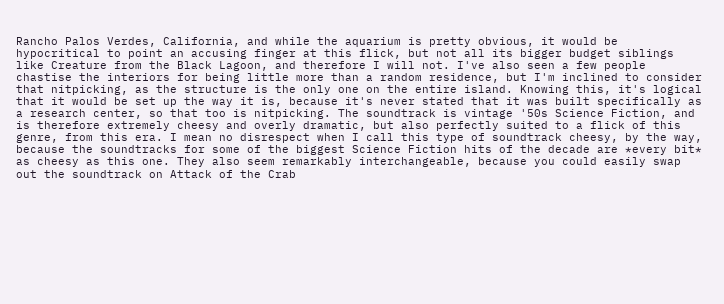Rancho Palos Verdes, California, and while the aquarium is pretty obvious, it would be hypocritical to point an accusing finger at this flick, but not all its bigger budget siblings like Creature from the Black Lagoon, and therefore I will not. I've also seen a few people chastise the interiors for being little more than a random residence, but I'm inclined to consider that nitpicking, as the structure is the only one on the entire island. Knowing this, it's logical that it would be set up the way it is, because it's never stated that it was built specifically as a research center, so that too is nitpicking. The soundtrack is vintage '50s Science Fiction, and is therefore extremely cheesy and overly dramatic, but also perfectly suited to a flick of this genre, from this era. I mean no disrespect when I call this type of soundtrack cheesy, by the way, because the soundtracks for some of the biggest Science Fiction hits of the decade are *every bit* as cheesy as this one. They also seem remarkably interchangeable, because you could easily swap out the soundtrack on Attack of the Crab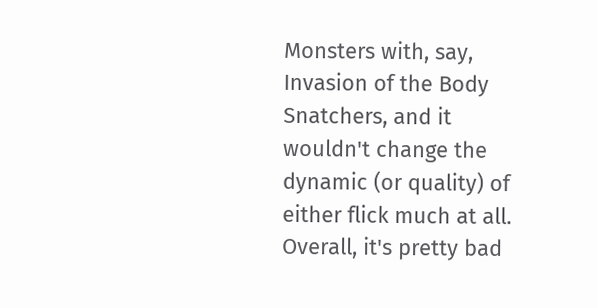Monsters with, say, Invasion of the Body Snatchers, and it wouldn't change the dynamic (or quality) of either flick much at all. Overall, it's pretty bad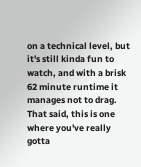on a technical level, but it's still kinda fun to watch, and with a brisk 62 minute runtime it manages not to drag. That said, this is one where you've really gotta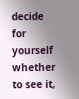decide for yourself whether to see it,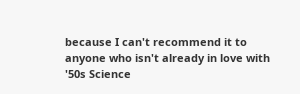because I can't recommend it to anyone who isn't already in love with '50s Science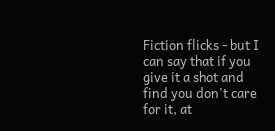Fiction flicks - but I can say that if you give it a shot and find you don't care for it, at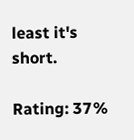least it's short.

Rating: 37%